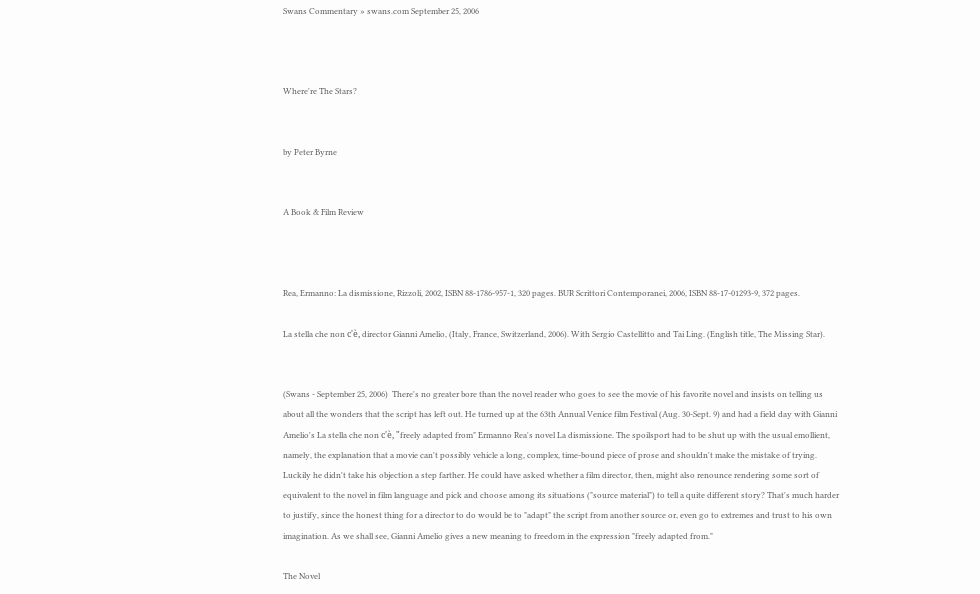Swans Commentary » swans.com September 25, 2006



Where're The Stars?


by Peter Byrne


A Book & Film Review



Rea, Ermanno: La dismissione, Rizzoli, 2002, ISBN 88-1786-957-1, 320 pages. BUR Scrittori Contemporanei, 2006, ISBN 88-17-01293-9, 372 pages.

La stella che non c'è, director Gianni Amelio, (Italy, France, Switzerland, 2006). With Sergio Castellitto and Tai Ling. (English title, The Missing Star).


(Swans - September 25, 2006)  There's no greater bore than the novel reader who goes to see the movie of his favorite novel and insists on telling us about all the wonders that the script has left out. He turned up at the 63th Annual Venice film Festival (Aug. 30-Sept. 9) and had a field day with Gianni Amelio's La stella che non c'è, "freely adapted from" Ermanno Rea's novel La dismissione. The spoilsport had to be shut up with the usual emollient, namely, the explanation that a movie can't possibly vehicle a long, complex, time-bound piece of prose and shouldn't make the mistake of trying. Luckily he didn't take his objection a step farther. He could have asked whether a film director, then, might also renounce rendering some sort of equivalent to the novel in film language and pick and choose among its situations ("source material") to tell a quite different story? That's much harder to justify, since the honest thing for a director to do would be to "adapt" the script from another source or, even go to extremes and trust to his own imagination. As we shall see, Gianni Amelio gives a new meaning to freedom in the expression "freely adapted from."

The Novel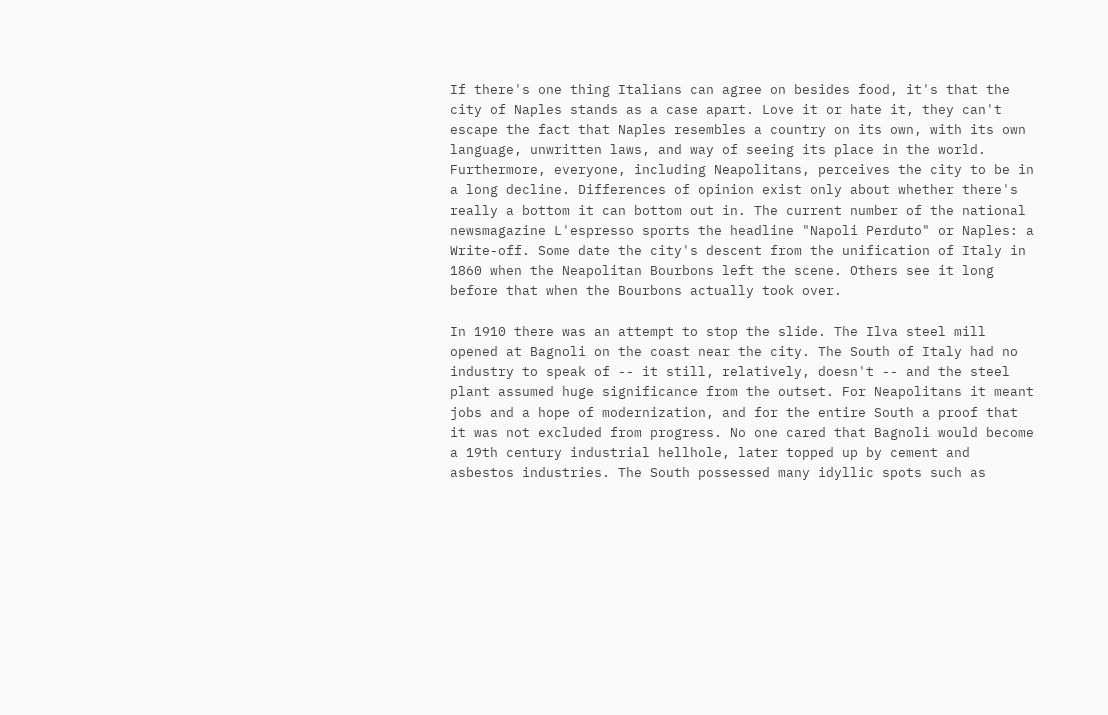If there's one thing Italians can agree on besides food, it's that the city of Naples stands as a case apart. Love it or hate it, they can't escape the fact that Naples resembles a country on its own, with its own language, unwritten laws, and way of seeing its place in the world. Furthermore, everyone, including Neapolitans, perceives the city to be in a long decline. Differences of opinion exist only about whether there's really a bottom it can bottom out in. The current number of the national newsmagazine L'espresso sports the headline "Napoli Perduto" or Naples: a Write-off. Some date the city's descent from the unification of Italy in 1860 when the Neapolitan Bourbons left the scene. Others see it long before that when the Bourbons actually took over.

In 1910 there was an attempt to stop the slide. The Ilva steel mill opened at Bagnoli on the coast near the city. The South of Italy had no industry to speak of -- it still, relatively, doesn't -- and the steel plant assumed huge significance from the outset. For Neapolitans it meant jobs and a hope of modernization, and for the entire South a proof that it was not excluded from progress. No one cared that Bagnoli would become a 19th century industrial hellhole, later topped up by cement and asbestos industries. The South possessed many idyllic spots such as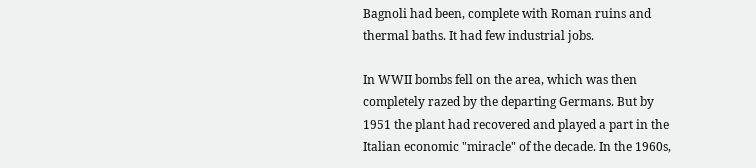Bagnoli had been, complete with Roman ruins and thermal baths. It had few industrial jobs.

In WWII bombs fell on the area, which was then completely razed by the departing Germans. But by 1951 the plant had recovered and played a part in the Italian economic "miracle" of the decade. In the 1960s,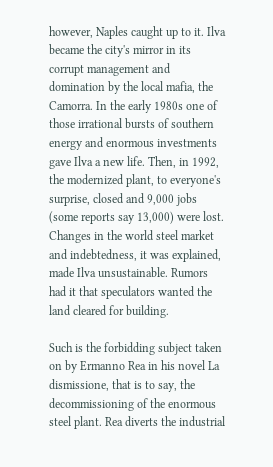however, Naples caught up to it. Ilva became the city's mirror in its corrupt management and domination by the local mafia, the Camorra. In the early 1980s one of those irrational bursts of southern energy and enormous investments gave Ilva a new life. Then, in 1992, the modernized plant, to everyone's surprise, closed and 9,000 jobs (some reports say 13,000) were lost. Changes in the world steel market and indebtedness, it was explained, made Ilva unsustainable. Rumors had it that speculators wanted the land cleared for building.

Such is the forbidding subject taken on by Ermanno Rea in his novel La dismissione, that is to say, the decommissioning of the enormous steel plant. Rea diverts the industrial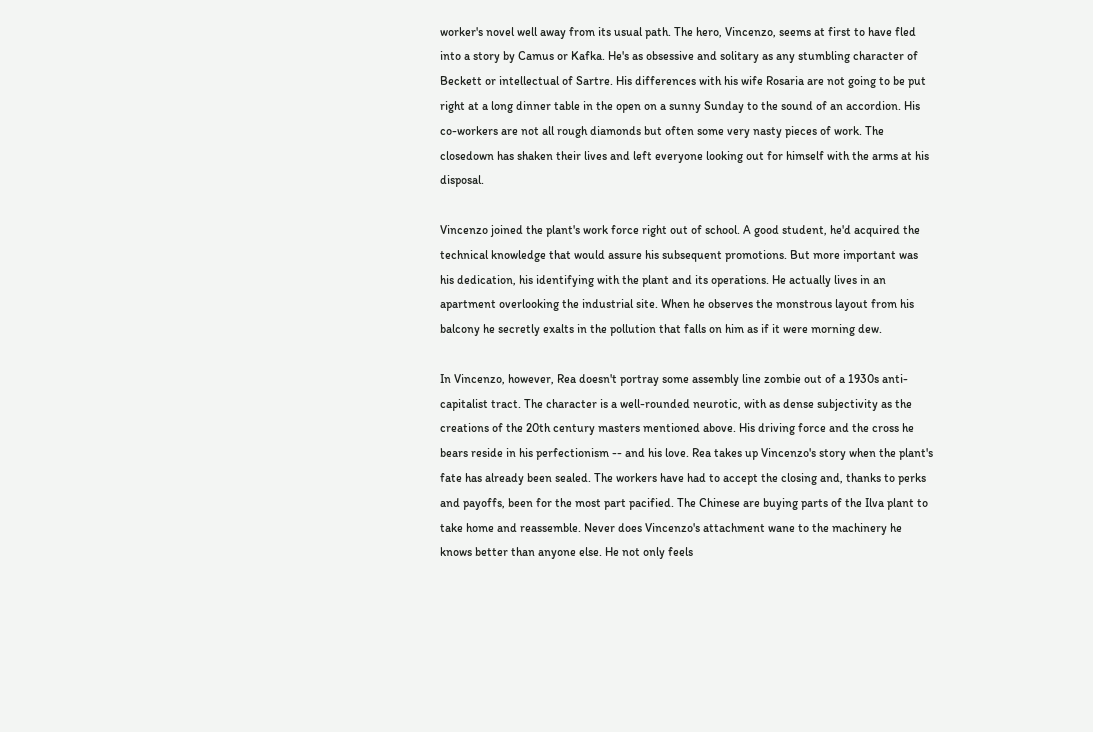worker's novel well away from its usual path. The hero, Vincenzo, seems at first to have fled into a story by Camus or Kafka. He's as obsessive and solitary as any stumbling character of Beckett or intellectual of Sartre. His differences with his wife Rosaria are not going to be put right at a long dinner table in the open on a sunny Sunday to the sound of an accordion. His co-workers are not all rough diamonds but often some very nasty pieces of work. The closedown has shaken their lives and left everyone looking out for himself with the arms at his disposal.

Vincenzo joined the plant's work force right out of school. A good student, he'd acquired the technical knowledge that would assure his subsequent promotions. But more important was his dedication, his identifying with the plant and its operations. He actually lives in an apartment overlooking the industrial site. When he observes the monstrous layout from his balcony he secretly exalts in the pollution that falls on him as if it were morning dew.

In Vincenzo, however, Rea doesn't portray some assembly line zombie out of a 1930s anti-capitalist tract. The character is a well-rounded neurotic, with as dense subjectivity as the creations of the 20th century masters mentioned above. His driving force and the cross he bears reside in his perfectionism -- and his love. Rea takes up Vincenzo's story when the plant's fate has already been sealed. The workers have had to accept the closing and, thanks to perks and payoffs, been for the most part pacified. The Chinese are buying parts of the Ilva plant to take home and reassemble. Never does Vincenzo's attachment wane to the machinery he knows better than anyone else. He not only feels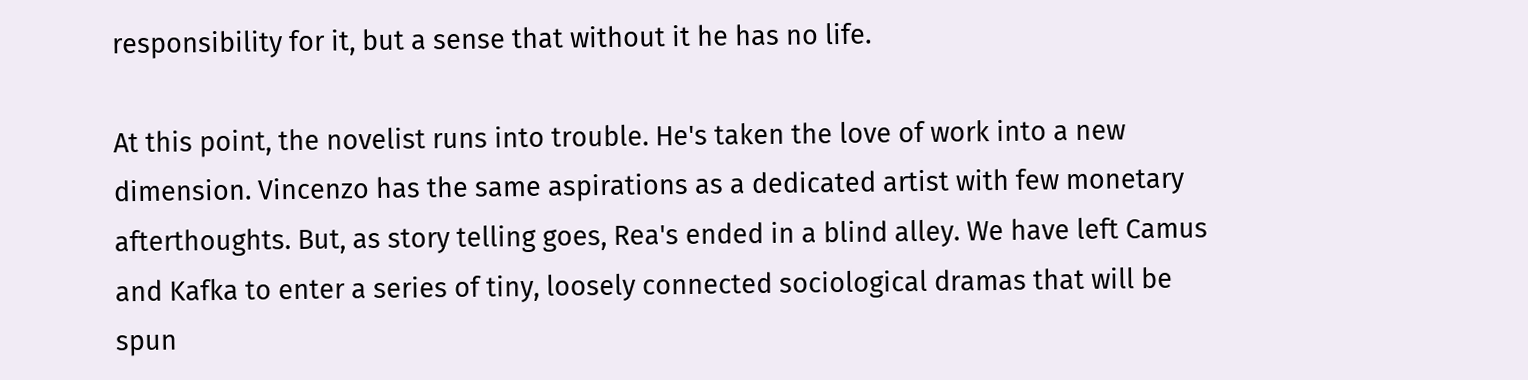responsibility for it, but a sense that without it he has no life.

At this point, the novelist runs into trouble. He's taken the love of work into a new dimension. Vincenzo has the same aspirations as a dedicated artist with few monetary afterthoughts. But, as story telling goes, Rea's ended in a blind alley. We have left Camus and Kafka to enter a series of tiny, loosely connected sociological dramas that will be spun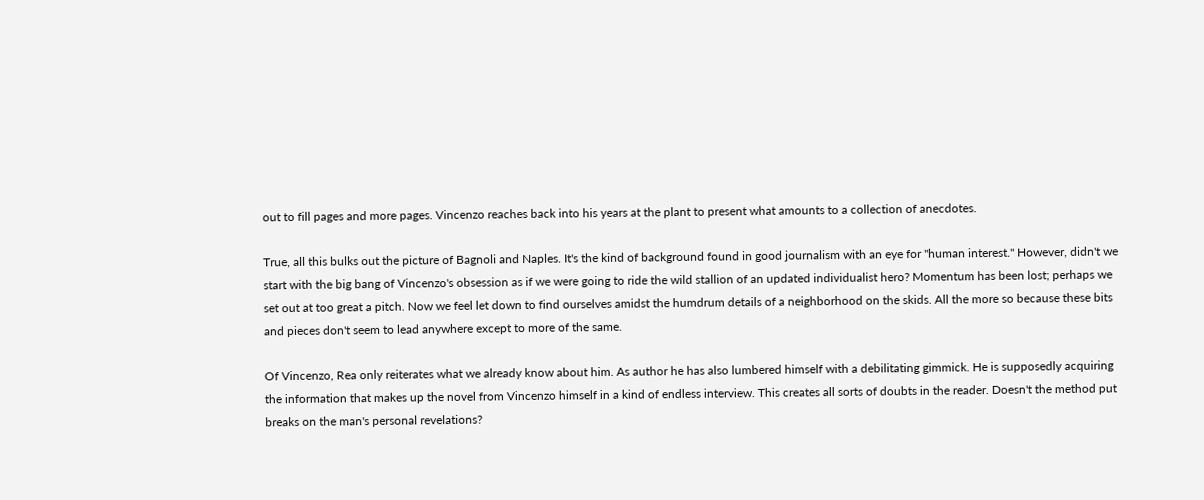out to fill pages and more pages. Vincenzo reaches back into his years at the plant to present what amounts to a collection of anecdotes.

True, all this bulks out the picture of Bagnoli and Naples. It's the kind of background found in good journalism with an eye for "human interest." However, didn't we start with the big bang of Vincenzo's obsession as if we were going to ride the wild stallion of an updated individualist hero? Momentum has been lost; perhaps we set out at too great a pitch. Now we feel let down to find ourselves amidst the humdrum details of a neighborhood on the skids. All the more so because these bits and pieces don't seem to lead anywhere except to more of the same.

Of Vincenzo, Rea only reiterates what we already know about him. As author he has also lumbered himself with a debilitating gimmick. He is supposedly acquiring the information that makes up the novel from Vincenzo himself in a kind of endless interview. This creates all sorts of doubts in the reader. Doesn't the method put breaks on the man's personal revelations?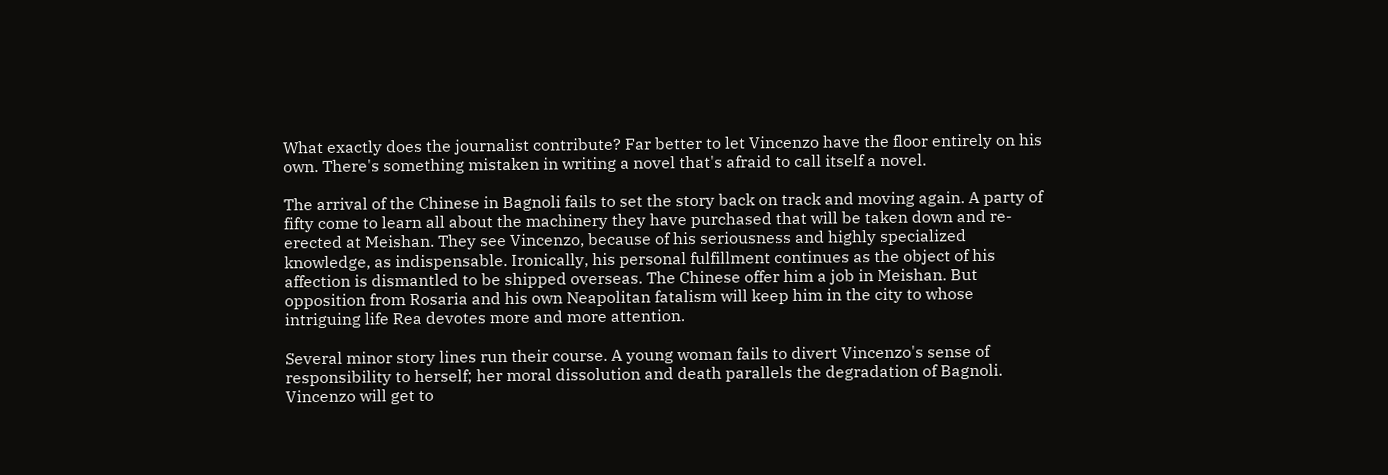What exactly does the journalist contribute? Far better to let Vincenzo have the floor entirely on his own. There's something mistaken in writing a novel that's afraid to call itself a novel.

The arrival of the Chinese in Bagnoli fails to set the story back on track and moving again. A party of fifty come to learn all about the machinery they have purchased that will be taken down and re-erected at Meishan. They see Vincenzo, because of his seriousness and highly specialized knowledge, as indispensable. Ironically, his personal fulfillment continues as the object of his affection is dismantled to be shipped overseas. The Chinese offer him a job in Meishan. But opposition from Rosaria and his own Neapolitan fatalism will keep him in the city to whose intriguing life Rea devotes more and more attention.

Several minor story lines run their course. A young woman fails to divert Vincenzo's sense of responsibility to herself; her moral dissolution and death parallels the degradation of Bagnoli. Vincenzo will get to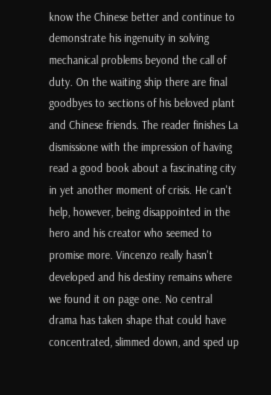know the Chinese better and continue to demonstrate his ingenuity in solving mechanical problems beyond the call of duty. On the waiting ship there are final goodbyes to sections of his beloved plant and Chinese friends. The reader finishes La dismissione with the impression of having read a good book about a fascinating city in yet another moment of crisis. He can't help, however, being disappointed in the hero and his creator who seemed to promise more. Vincenzo really hasn't developed and his destiny remains where we found it on page one. No central drama has taken shape that could have concentrated, slimmed down, and sped up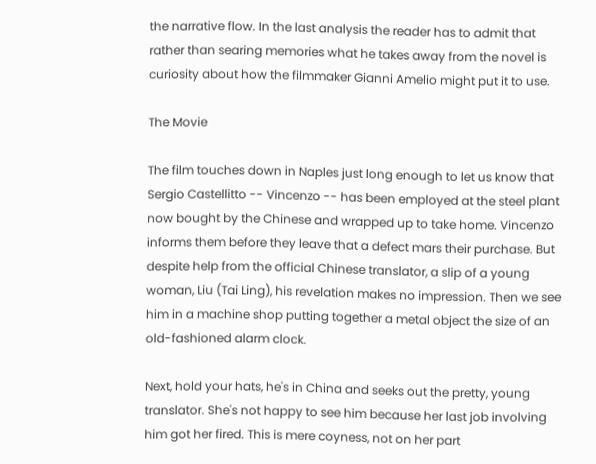the narrative flow. In the last analysis the reader has to admit that rather than searing memories what he takes away from the novel is curiosity about how the filmmaker Gianni Amelio might put it to use.

The Movie

The film touches down in Naples just long enough to let us know that Sergio Castellitto -- Vincenzo -- has been employed at the steel plant now bought by the Chinese and wrapped up to take home. Vincenzo informs them before they leave that a defect mars their purchase. But despite help from the official Chinese translator, a slip of a young woman, Liu (Tai Ling), his revelation makes no impression. Then we see him in a machine shop putting together a metal object the size of an old-fashioned alarm clock.

Next, hold your hats, he's in China and seeks out the pretty, young translator. She's not happy to see him because her last job involving him got her fired. This is mere coyness, not on her part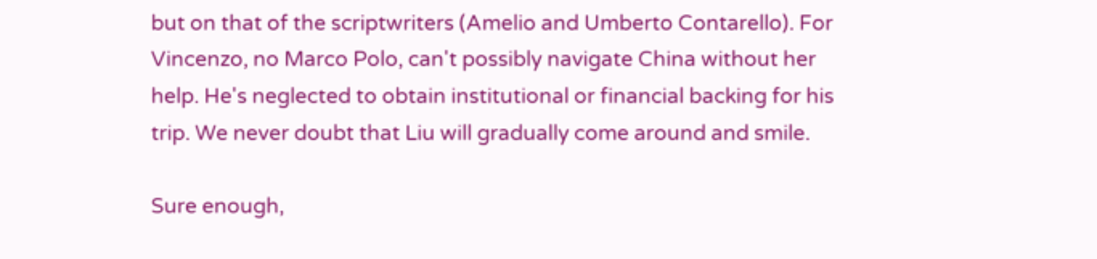but on that of the scriptwriters (Amelio and Umberto Contarello). For Vincenzo, no Marco Polo, can't possibly navigate China without her help. He's neglected to obtain institutional or financial backing for his trip. We never doubt that Liu will gradually come around and smile.

Sure enough,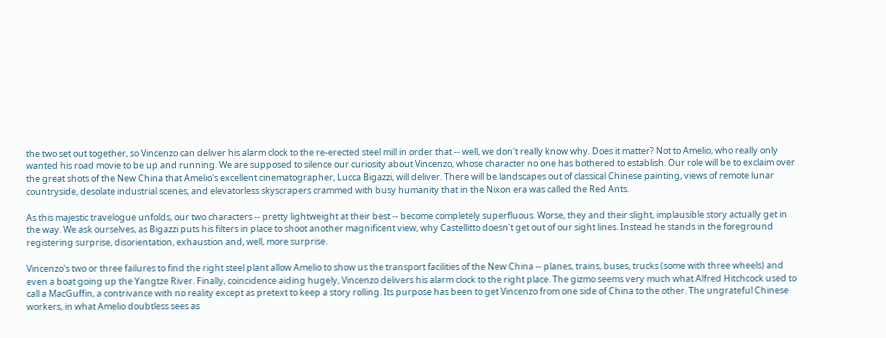the two set out together, so Vincenzo can deliver his alarm clock to the re-erected steel mill in order that -- well, we don't really know why. Does it matter? Not to Amelio, who really only wanted his road movie to be up and running. We are supposed to silence our curiosity about Vincenzo, whose character no one has bothered to establish. Our role will be to exclaim over the great shots of the New China that Amelio's excellent cinematographer, Lucca Bigazzi, will deliver. There will be landscapes out of classical Chinese painting, views of remote lunar countryside, desolate industrial scenes, and elevatorless skyscrapers crammed with busy humanity that in the Nixon era was called the Red Ants.

As this majestic travelogue unfolds, our two characters -- pretty lightweight at their best -- become completely superfluous. Worse, they and their slight, implausible story actually get in the way. We ask ourselves, as Bigazzi puts his filters in place to shoot another magnificent view, why Castellitto doesn't get out of our sight lines. Instead he stands in the foreground registering surprise, disorientation, exhaustion and, well, more surprise.

Vincenzo's two or three failures to find the right steel plant allow Amelio to show us the transport facilities of the New China -- planes, trains, buses, trucks (some with three wheels) and even a boat going up the Yangtze River. Finally, coincidence aiding hugely, Vincenzo delivers his alarm clock to the right place. The gizmo seems very much what Alfred Hitchcock used to call a MacGuffin, a contrivance with no reality except as pretext to keep a story rolling. Its purpose has been to get Vincenzo from one side of China to the other. The ungrateful Chinese workers, in what Amelio doubtless sees as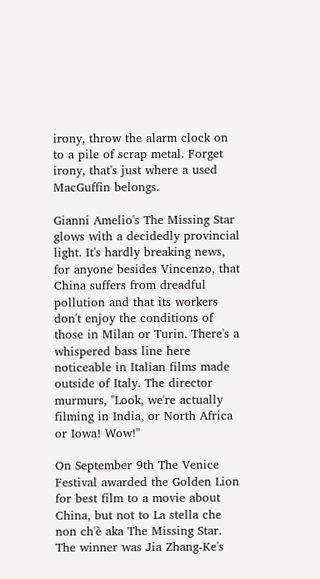irony, throw the alarm clock on to a pile of scrap metal. Forget irony, that's just where a used MacGuffin belongs.

Gianni Amelio's The Missing Star glows with a decidedly provincial light. It's hardly breaking news, for anyone besides Vincenzo, that China suffers from dreadful pollution and that its workers don't enjoy the conditions of those in Milan or Turin. There's a whispered bass line here noticeable in Italian films made outside of Italy. The director murmurs, "Look, we're actually filming in India, or North Africa or Iowa! Wow!"

On September 9th The Venice Festival awarded the Golden Lion for best film to a movie about China, but not to La stella che non ch'è aka The Missing Star. The winner was Jia Zhang-Ke's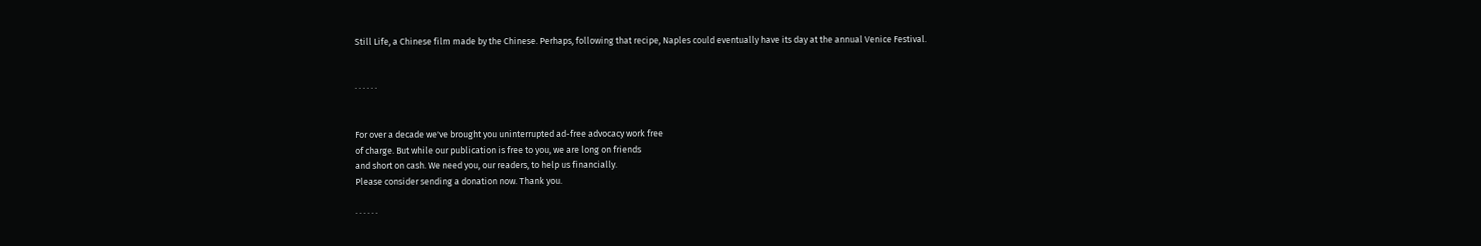Still Life, a Chinese film made by the Chinese. Perhaps, following that recipe, Naples could eventually have its day at the annual Venice Festival.


· · · · · ·


For over a decade we've brought you uninterrupted ad-free advocacy work free
of charge. But while our publication is free to you, we are long on friends
and short on cash. We need you, our readers, to help us financially.
Please consider sending a donation now. Thank you.

· · · · · ·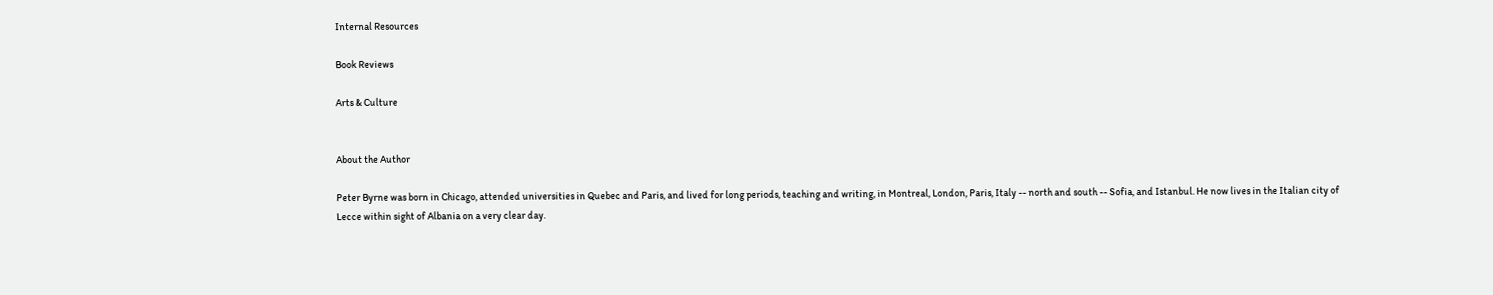Internal Resources

Book Reviews

Arts & Culture


About the Author

Peter Byrne was born in Chicago, attended universities in Quebec and Paris, and lived for long periods, teaching and writing, in Montreal, London, Paris, Italy -- north and south -- Sofia, and Istanbul. He now lives in the Italian city of Lecce within sight of Albania on a very clear day.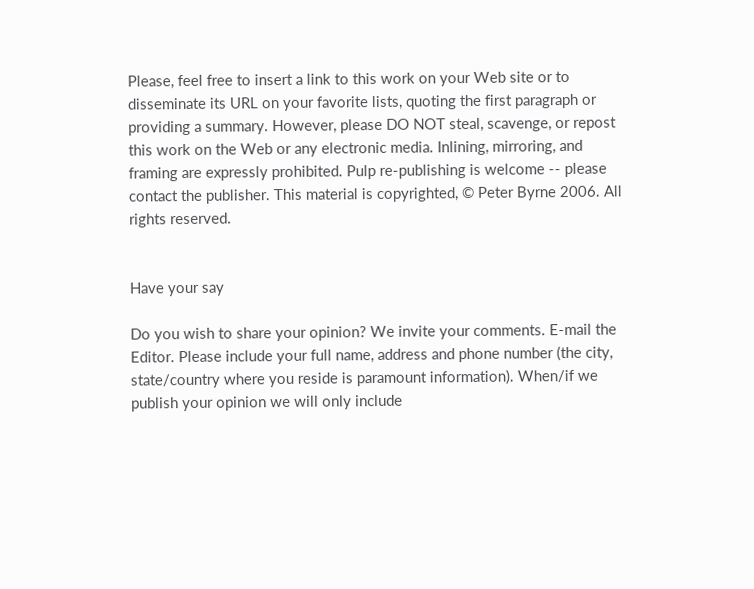Please, feel free to insert a link to this work on your Web site or to disseminate its URL on your favorite lists, quoting the first paragraph or providing a summary. However, please DO NOT steal, scavenge, or repost this work on the Web or any electronic media. Inlining, mirroring, and framing are expressly prohibited. Pulp re-publishing is welcome -- please contact the publisher. This material is copyrighted, © Peter Byrne 2006. All rights reserved.


Have your say

Do you wish to share your opinion? We invite your comments. E-mail the Editor. Please include your full name, address and phone number (the city, state/country where you reside is paramount information). When/if we publish your opinion we will only include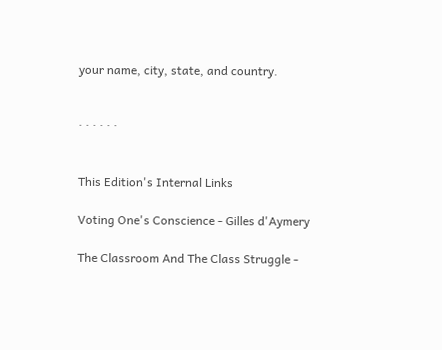your name, city, state, and country.


· · · · · ·


This Edition's Internal Links

Voting One's Conscience - Gilles d'Aymery

The Classroom And The Class Struggle -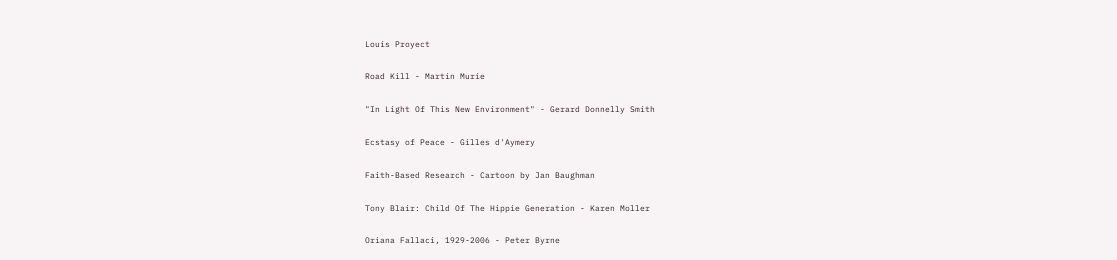Louis Proyect

Road Kill - Martin Murie

"In Light Of This New Environment" - Gerard Donnelly Smith

Ecstasy of Peace - Gilles d'Aymery

Faith-Based Research - Cartoon by Jan Baughman

Tony Blair: Child Of The Hippie Generation - Karen Moller

Oriana Fallaci, 1929-2006 - Peter Byrne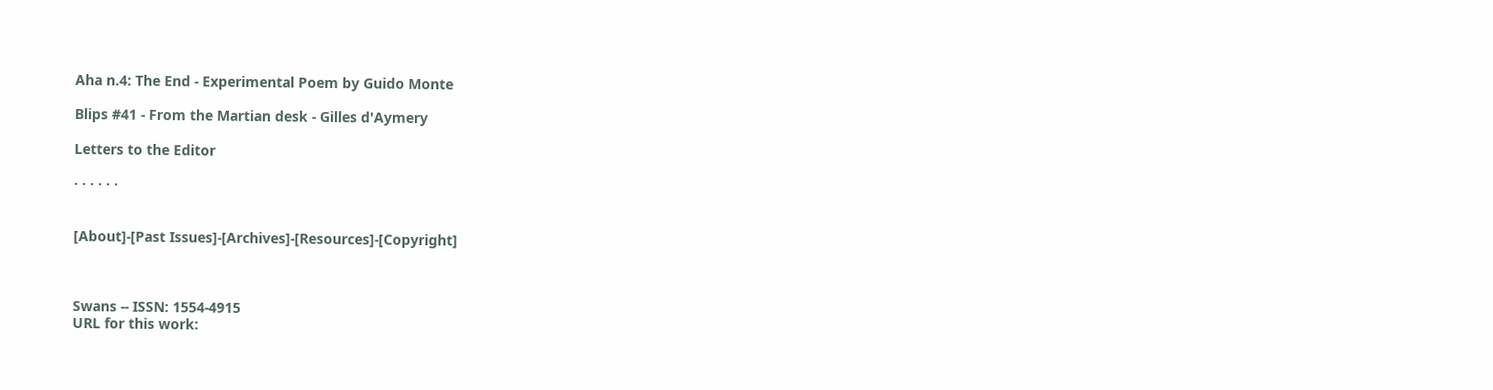Aha n.4: The End - Experimental Poem by Guido Monte

Blips #41 - From the Martian desk - Gilles d'Aymery

Letters to the Editor

· · · · · ·


[About]-[Past Issues]-[Archives]-[Resources]-[Copyright]



Swans -- ISSN: 1554-4915
URL for this work: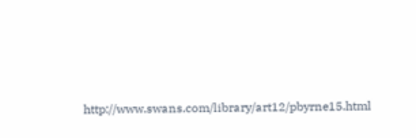http://www.swans.com/library/art12/pbyrne15.html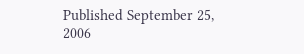Published September 25, 2006